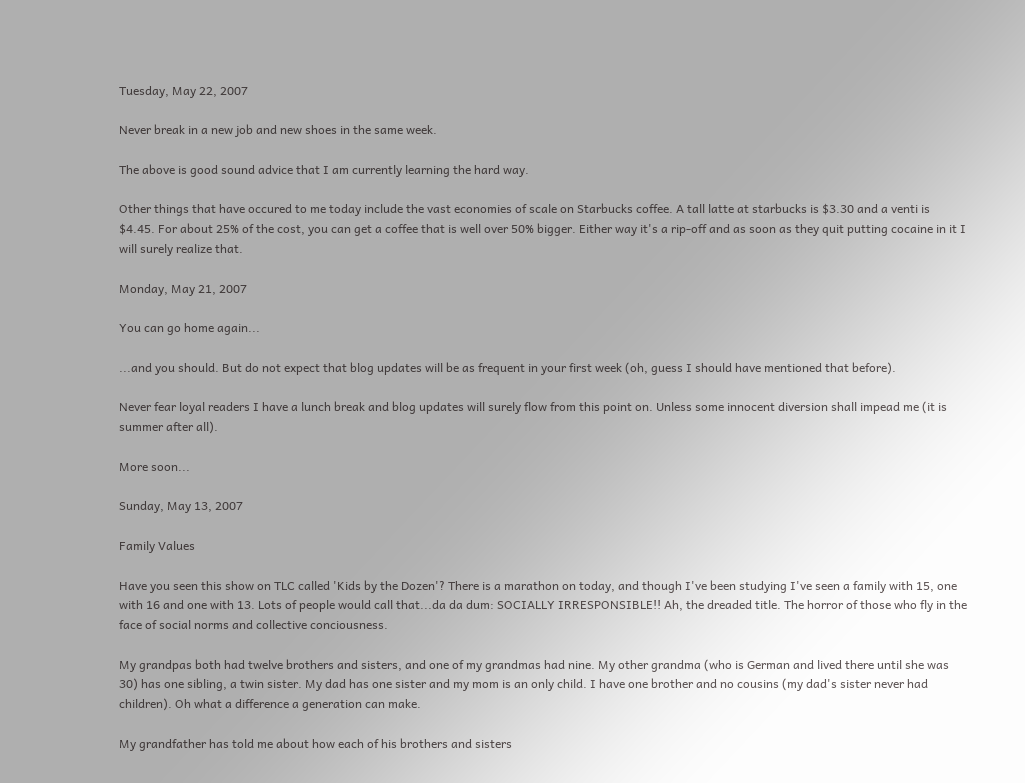Tuesday, May 22, 2007

Never break in a new job and new shoes in the same week.

The above is good sound advice that I am currently learning the hard way.

Other things that have occured to me today include the vast economies of scale on Starbucks coffee. A tall latte at starbucks is $3.30 and a venti is $4.45. For about 25% of the cost, you can get a coffee that is well over 50% bigger. Either way it's a rip-off and as soon as they quit putting cocaine in it I will surely realize that.

Monday, May 21, 2007

You can go home again...

...and you should. But do not expect that blog updates will be as frequent in your first week (oh, guess I should have mentioned that before).

Never fear loyal readers I have a lunch break and blog updates will surely flow from this point on. Unless some innocent diversion shall impead me (it is summer after all).

More soon...

Sunday, May 13, 2007

Family Values

Have you seen this show on TLC called 'Kids by the Dozen'? There is a marathon on today, and though I've been studying I've seen a family with 15, one with 16 and one with 13. Lots of people would call that...da da dum: SOCIALLY IRRESPONSIBLE!! Ah, the dreaded title. The horror of those who fly in the face of social norms and collective conciousness.

My grandpas both had twelve brothers and sisters, and one of my grandmas had nine. My other grandma (who is German and lived there until she was 30) has one sibling, a twin sister. My dad has one sister and my mom is an only child. I have one brother and no cousins (my dad's sister never had children). Oh what a difference a generation can make.

My grandfather has told me about how each of his brothers and sisters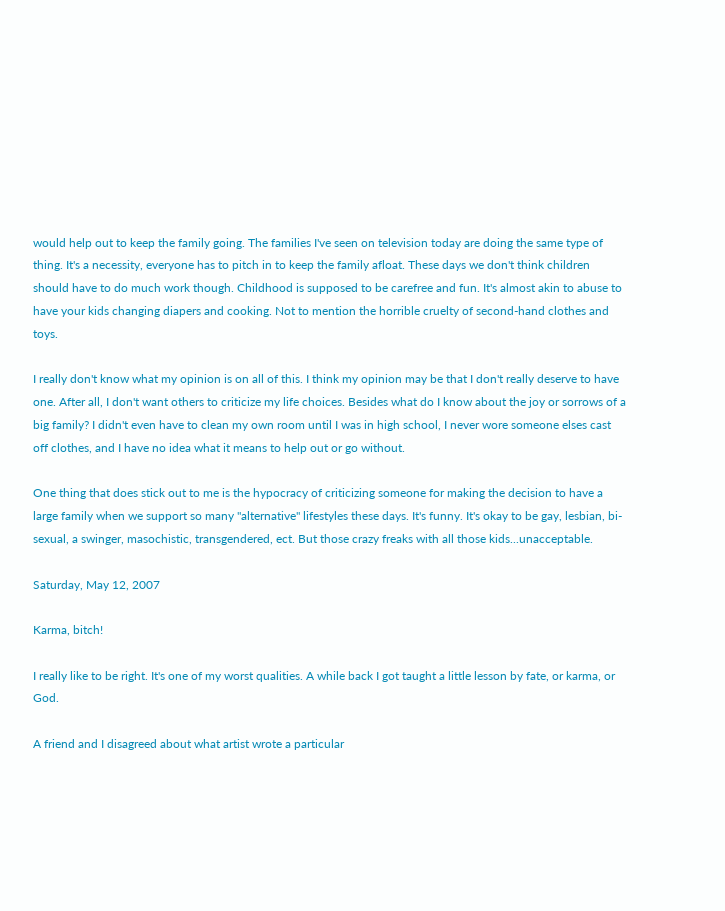would help out to keep the family going. The families I've seen on television today are doing the same type of thing. It's a necessity, everyone has to pitch in to keep the family afloat. These days we don't think children should have to do much work though. Childhood is supposed to be carefree and fun. It's almost akin to abuse to have your kids changing diapers and cooking. Not to mention the horrible cruelty of second-hand clothes and toys.

I really don't know what my opinion is on all of this. I think my opinion may be that I don't really deserve to have one. After all, I don't want others to criticize my life choices. Besides what do I know about the joy or sorrows of a big family? I didn't even have to clean my own room until I was in high school, I never wore someone elses cast off clothes, and I have no idea what it means to help out or go without.

One thing that does stick out to me is the hypocracy of criticizing someone for making the decision to have a large family when we support so many "alternative" lifestyles these days. It's funny. It's okay to be gay, lesbian, bi-sexual, a swinger, masochistic, transgendered, ect. But those crazy freaks with all those kids...unacceptable.

Saturday, May 12, 2007

Karma, bitch!

I really like to be right. It's one of my worst qualities. A while back I got taught a little lesson by fate, or karma, or God.

A friend and I disagreed about what artist wrote a particular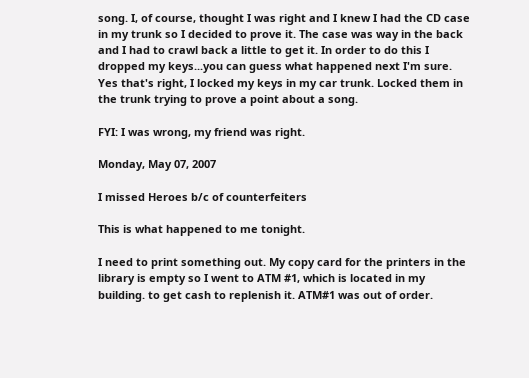song. I, of course, thought I was right and I knew I had the CD case in my trunk so I decided to prove it. The case was way in the back and I had to crawl back a little to get it. In order to do this I dropped my keys...you can guess what happened next I'm sure. Yes that's right, I locked my keys in my car trunk. Locked them in the trunk trying to prove a point about a song.

FYI: I was wrong, my friend was right.

Monday, May 07, 2007

I missed Heroes b/c of counterfeiters

This is what happened to me tonight.

I need to print something out. My copy card for the printers in the library is empty so I went to ATM #1, which is located in my building. to get cash to replenish it. ATM#1 was out of order.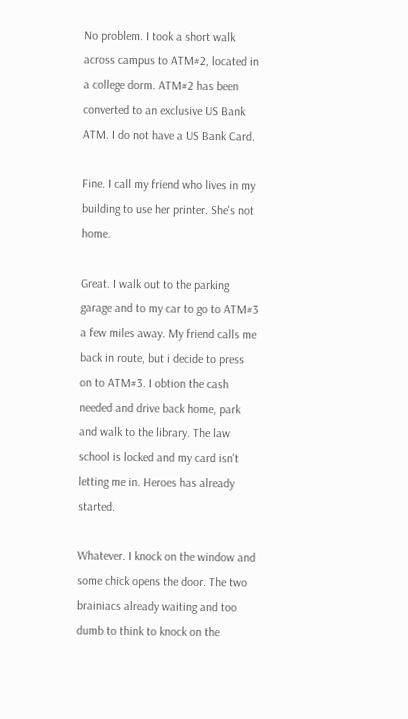No problem. I took a short walk across campus to ATM#2, located in a college dorm. ATM#2 has been converted to an exclusive US Bank ATM. I do not have a US Bank Card.

Fine. I call my friend who lives in my building to use her printer. She's not home.

Great. I walk out to the parking garage and to my car to go to ATM#3 a few miles away. My friend calls me back in route, but i decide to press on to ATM#3. I obtion the cash needed and drive back home, park and walk to the library. The law school is locked and my card isn't letting me in. Heroes has already started.

Whatever. I knock on the window and some chick opens the door. The two brainiacs already waiting and too dumb to think to knock on the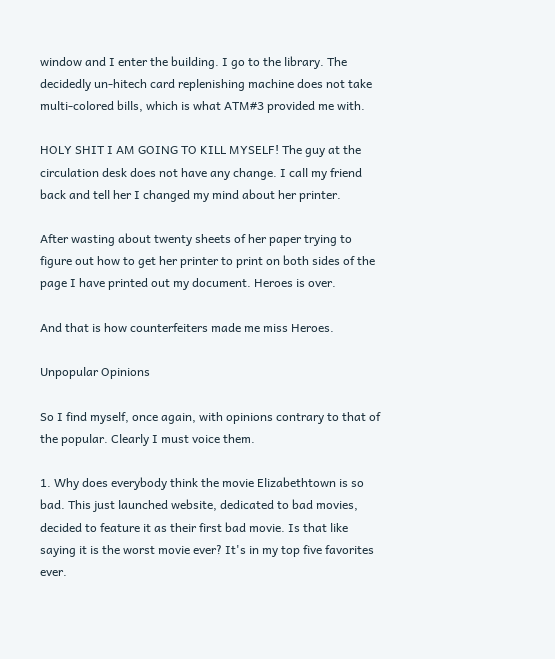window and I enter the building. I go to the library. The decidedly un-hitech card replenishing machine does not take multi-colored bills, which is what ATM#3 provided me with.

HOLY SHIT I AM GOING TO KILL MYSELF! The guy at the circulation desk does not have any change. I call my friend back and tell her I changed my mind about her printer.

After wasting about twenty sheets of her paper trying to figure out how to get her printer to print on both sides of the page I have printed out my document. Heroes is over.

And that is how counterfeiters made me miss Heroes.

Unpopular Opinions

So I find myself, once again, with opinions contrary to that of the popular. Clearly I must voice them.

1. Why does everybody think the movie Elizabethtown is so bad. This just launched website, dedicated to bad movies, decided to feature it as their first bad movie. Is that like saying it is the worst movie ever? It's in my top five favorites ever.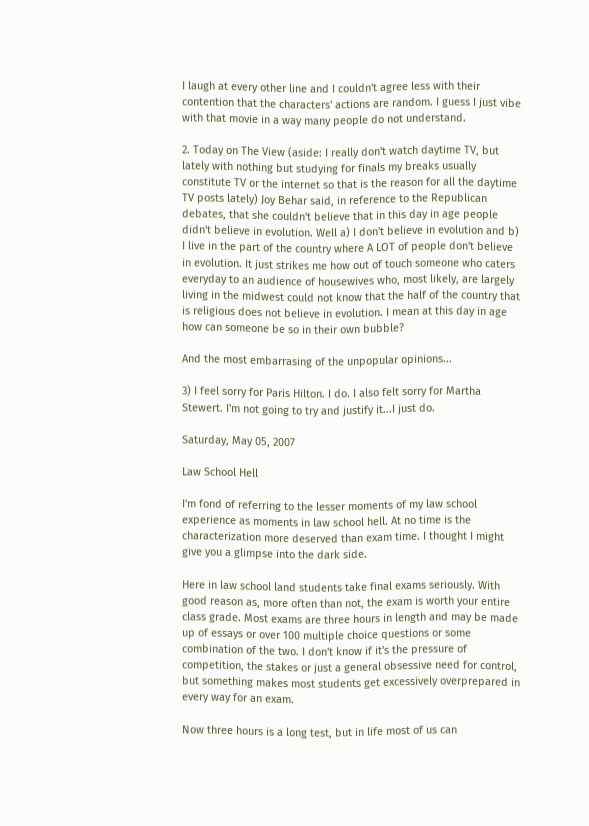I laugh at every other line and I couldn't agree less with their contention that the characters' actions are random. I guess I just vibe with that movie in a way many people do not understand.

2. Today on The View (aside: I really don't watch daytime TV, but lately with nothing but studying for finals my breaks usually constitute TV or the internet so that is the reason for all the daytime TV posts lately) Joy Behar said, in reference to the Republican debates, that she couldn't believe that in this day in age people didn't believe in evolution. Well a) I don't believe in evolution and b) I live in the part of the country where A LOT of people don't believe in evolution. It just strikes me how out of touch someone who caters everyday to an audience of housewives who, most likely, are largely living in the midwest could not know that the half of the country that is religious does not believe in evolution. I mean at this day in age how can someone be so in their own bubble?

And the most embarrasing of the unpopular opinions...

3) I feel sorry for Paris Hilton. I do. I also felt sorry for Martha Stewert. I'm not going to try and justify it...I just do.

Saturday, May 05, 2007

Law School Hell

I'm fond of referring to the lesser moments of my law school experience as moments in law school hell. At no time is the characterization more deserved than exam time. I thought I might give you a glimpse into the dark side.

Here in law school land students take final exams seriously. With good reason as, more often than not, the exam is worth your entire class grade. Most exams are three hours in length and may be made up of essays or over 100 multiple choice questions or some combination of the two. I don't know if it's the pressure of competition, the stakes or just a general obsessive need for control, but something makes most students get excessively overprepared in every way for an exam.

Now three hours is a long test, but in life most of us can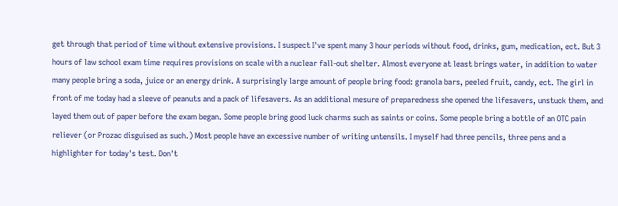get through that period of time without extensive provisions. I suspect I've spent many 3 hour periods without food, drinks, gum, medication, ect. But 3 hours of law school exam time requires provisions on scale with a nuclear fall-out shelter. Almost everyone at least brings water, in addition to water many people bring a soda, juice or an energy drink. A surprisingly large amount of people bring food: granola bars, peeled fruit, candy, ect. The girl in front of me today had a sleeve of peanuts and a pack of lifesavers. As an additional mesure of preparedness she opened the lifesavers, unstuck them, and layed them out of paper before the exam began. Some people bring good luck charms such as saints or coins. Some people bring a bottle of an OTC pain reliever (or Prozac disguised as such.) Most people have an excessive number of writing untensils. I myself had three pencils, three pens and a highlighter for today's test. Don't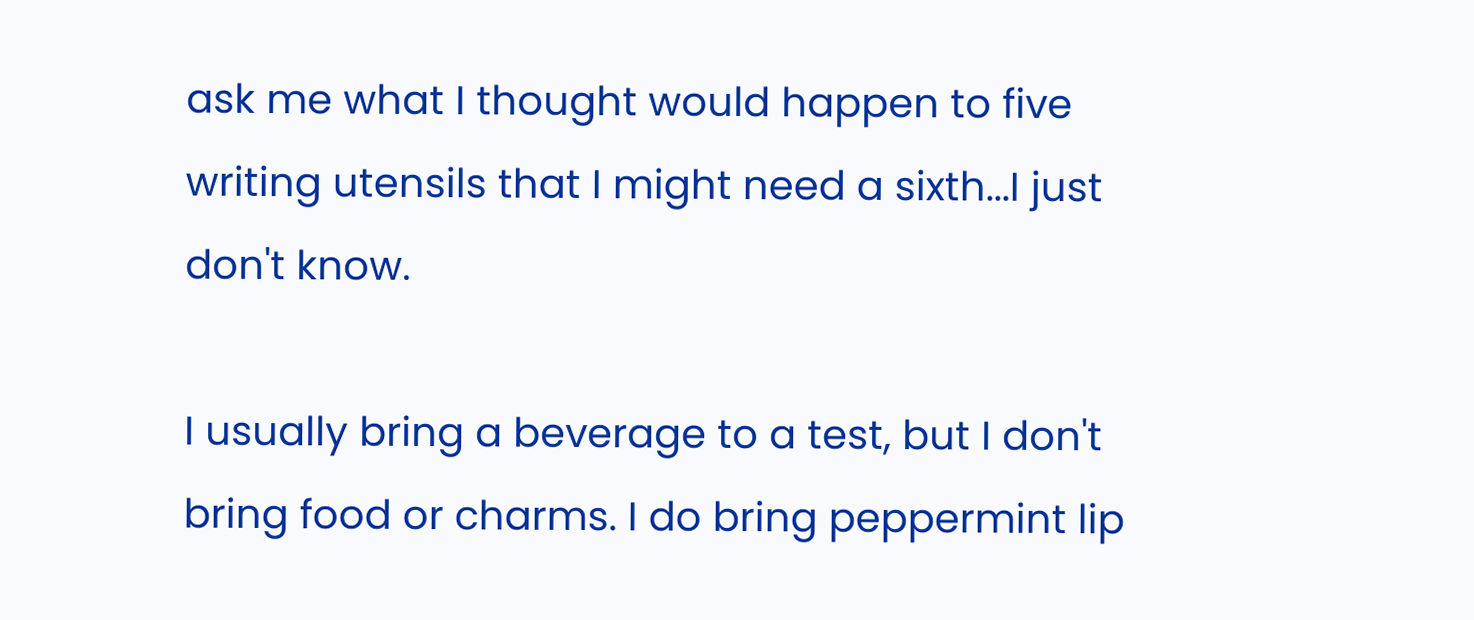ask me what I thought would happen to five writing utensils that I might need a sixth...I just don't know.

I usually bring a beverage to a test, but I don't bring food or charms. I do bring peppermint lip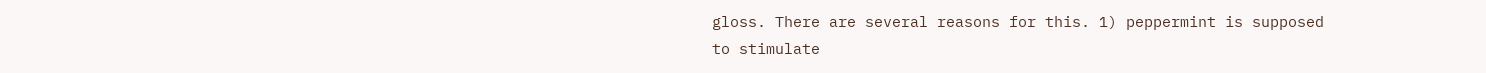gloss. There are several reasons for this. 1) peppermint is supposed to stimulate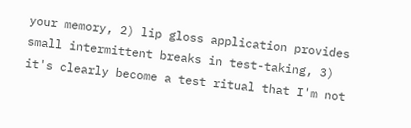your memory, 2) lip gloss application provides small intermittent breaks in test-taking, 3) it's clearly become a test ritual that I'm not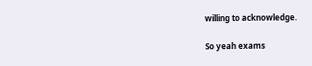willing to acknowledge.

So yeah exams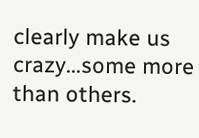clearly make us crazy...some more than others.